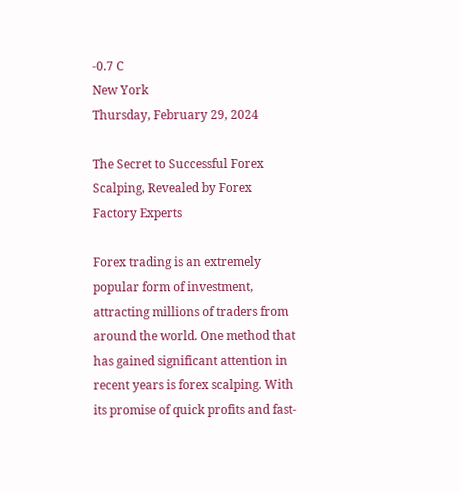-0.7 C
New York
Thursday, February 29, 2024

The Secret to Successful Forex Scalping, Revealed by Forex Factory Experts

Forex trading is an extremely popular form of investment, attracting millions of traders from around the world. One method that has gained significant attention in recent years is forex scalping. With its promise of quick profits and fast-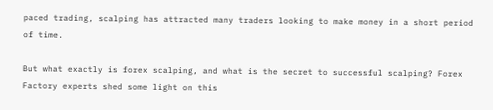paced trading, scalping has attracted many traders looking to make money in a short period of time.

But what exactly is forex scalping, and what is the secret to successful scalping? Forex Factory experts shed some light on this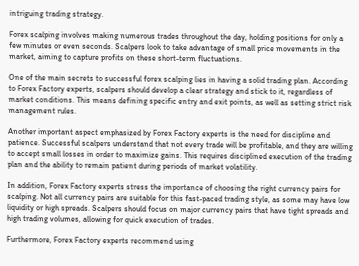intriguing trading strategy.

Forex scalping involves making numerous trades throughout the day, holding positions for only a few minutes or even seconds. Scalpers look to take advantage of small price movements in the market, aiming to capture profits on these short-term fluctuations.

One of the main secrets to successful forex scalping lies in having a solid trading plan. According to Forex Factory experts, scalpers should develop a clear strategy and stick to it, regardless of market conditions. This means defining specific entry and exit points, as well as setting strict risk management rules.

Another important aspect emphasized by Forex Factory experts is the need for discipline and patience. Successful scalpers understand that not every trade will be profitable, and they are willing to accept small losses in order to maximize gains. This requires disciplined execution of the trading plan and the ability to remain patient during periods of market volatility.

In addition, Forex Factory experts stress the importance of choosing the right currency pairs for scalping. Not all currency pairs are suitable for this fast-paced trading style, as some may have low liquidity or high spreads. Scalpers should focus on major currency pairs that have tight spreads and high trading volumes, allowing for quick execution of trades.

Furthermore, Forex Factory experts recommend using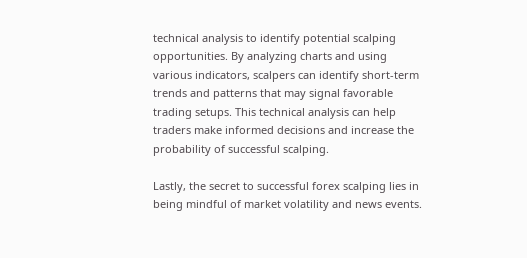technical analysis to identify potential scalping opportunities. By analyzing charts and using various indicators, scalpers can identify short-term trends and patterns that may signal favorable trading setups. This technical analysis can help traders make informed decisions and increase the probability of successful scalping.

Lastly, the secret to successful forex scalping lies in being mindful of market volatility and news events.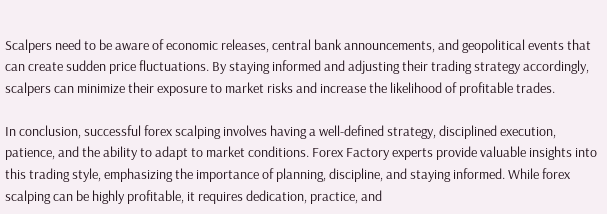Scalpers need to be aware of economic releases, central bank announcements, and geopolitical events that can create sudden price fluctuations. By staying informed and adjusting their trading strategy accordingly, scalpers can minimize their exposure to market risks and increase the likelihood of profitable trades.

In conclusion, successful forex scalping involves having a well-defined strategy, disciplined execution, patience, and the ability to adapt to market conditions. Forex Factory experts provide valuable insights into this trading style, emphasizing the importance of planning, discipline, and staying informed. While forex scalping can be highly profitable, it requires dedication, practice, and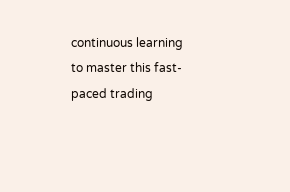continuous learning to master this fast-paced trading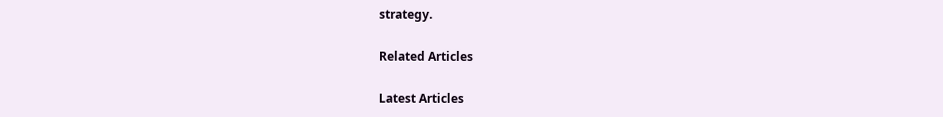strategy.

Related Articles

Latest Articles